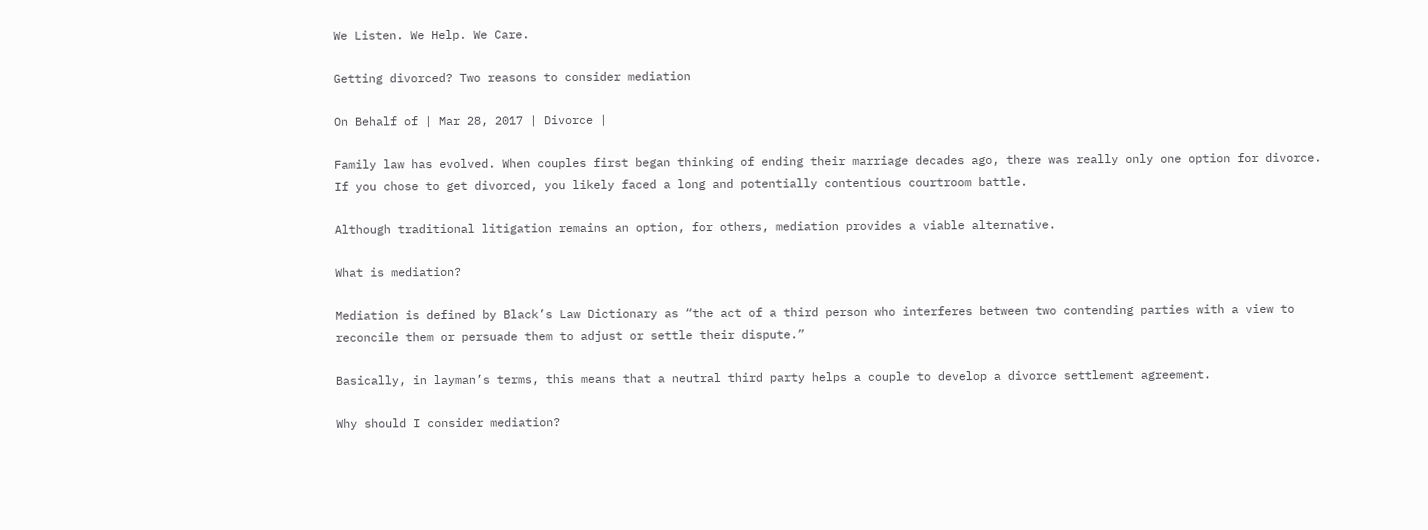We Listen. We Help. We Care.

Getting divorced? Two reasons to consider mediation

On Behalf of | Mar 28, 2017 | Divorce |

Family law has evolved. When couples first began thinking of ending their marriage decades ago, there was really only one option for divorce. If you chose to get divorced, you likely faced a long and potentially contentious courtroom battle.

Although traditional litigation remains an option, for others, mediation provides a viable alternative.

What is mediation?

Mediation is defined by Black’s Law Dictionary as “the act of a third person who interferes between two contending parties with a view to reconcile them or persuade them to adjust or settle their dispute.”

Basically, in layman’s terms, this means that a neutral third party helps a couple to develop a divorce settlement agreement.

Why should I consider mediation?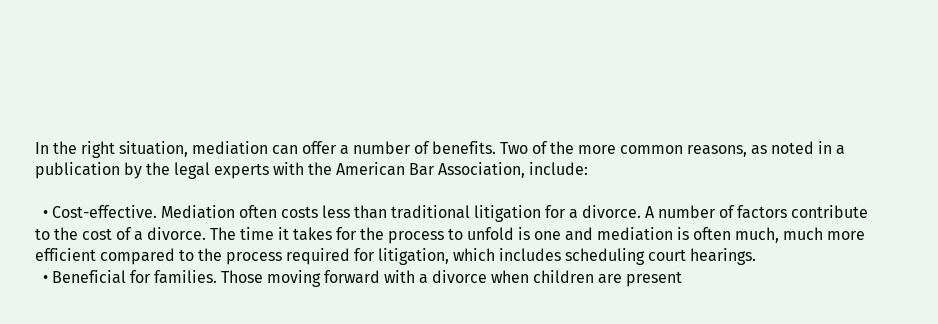In the right situation, mediation can offer a number of benefits. Two of the more common reasons, as noted in a publication by the legal experts with the American Bar Association, include:

  • Cost-effective. Mediation often costs less than traditional litigation for a divorce. A number of factors contribute to the cost of a divorce. The time it takes for the process to unfold is one and mediation is often much, much more efficient compared to the process required for litigation, which includes scheduling court hearings.
  • Beneficial for families. Those moving forward with a divorce when children are present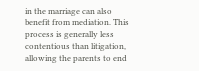in the marriage can also benefit from mediation. This process is generally less contentious than litigation, allowing the parents to end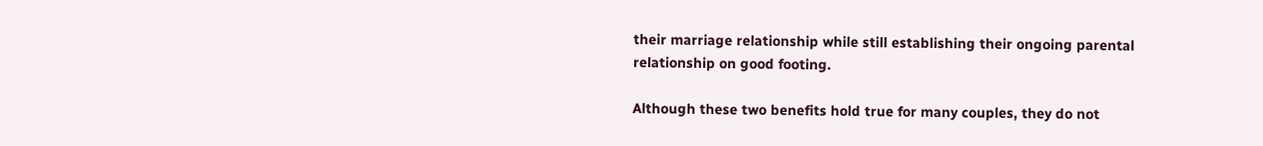their marriage relationship while still establishing their ongoing parental relationship on good footing.

Although these two benefits hold true for many couples, they do not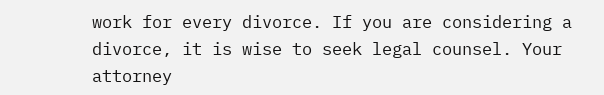work for every divorce. If you are considering a divorce, it is wise to seek legal counsel. Your attorney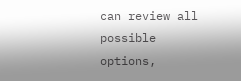can review all possible options,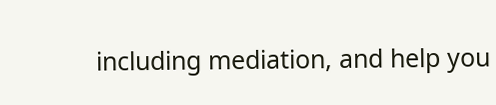including mediation, and help you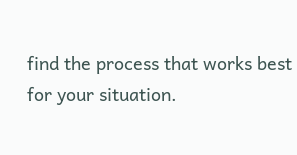find the process that works best for your situation.